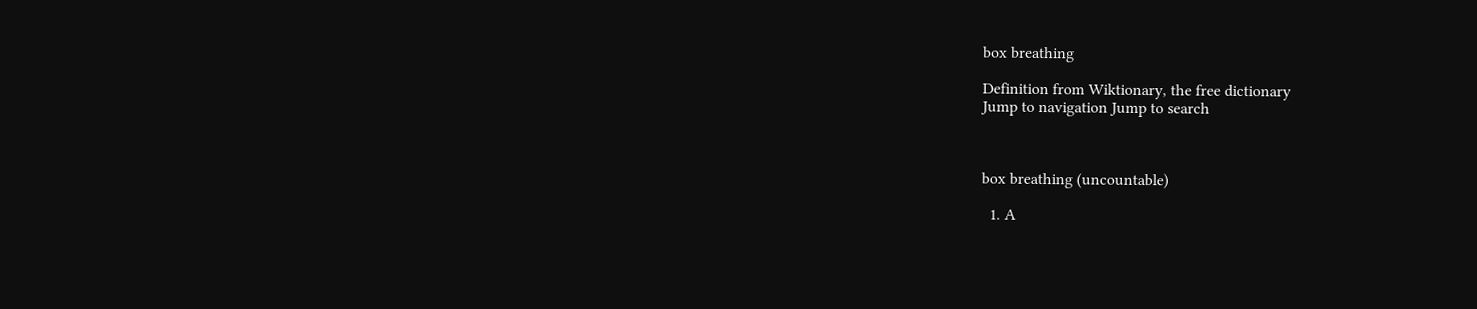box breathing

Definition from Wiktionary, the free dictionary
Jump to navigation Jump to search



box breathing (uncountable)

  1. A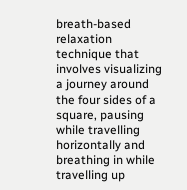breath-based relaxation technique that involves visualizing a journey around the four sides of a square, pausing while travelling horizontally and breathing in while travelling up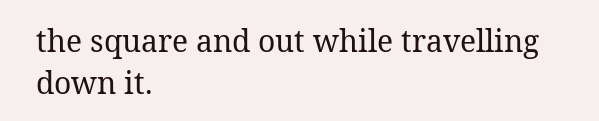the square and out while travelling down it.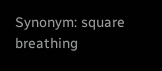Synonym: square breathing